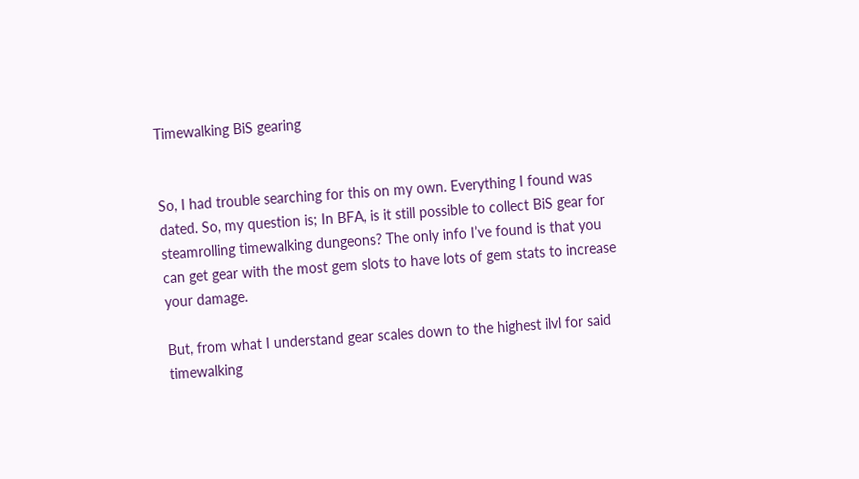Timewalking BiS gearing


So, I had trouble searching for this on my own. Everything I found was dated. So, my question is; In BFA, is it still possible to collect BiS gear for steamrolling timewalking dungeons? The only info I’ve found is that you can get gear with the most gem slots to have lots of gem stats to increase your damage.

But, from what I understand gear scales down to the highest ilvl for said timewalking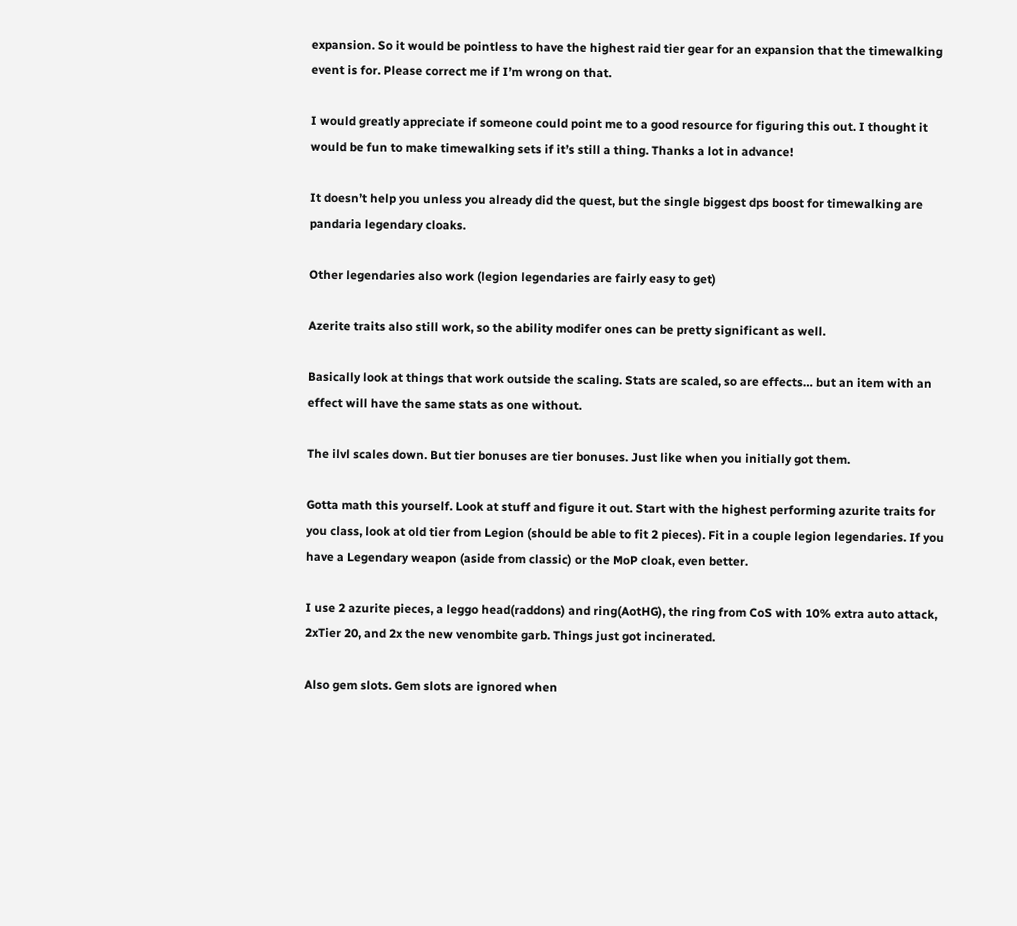expansion. So it would be pointless to have the highest raid tier gear for an expansion that the timewalking event is for. Please correct me if I’m wrong on that.

I would greatly appreciate if someone could point me to a good resource for figuring this out. I thought it would be fun to make timewalking sets if it’s still a thing. Thanks a lot in advance!

It doesn’t help you unless you already did the quest, but the single biggest dps boost for timewalking are pandaria legendary cloaks.

Other legendaries also work (legion legendaries are fairly easy to get)

Azerite traits also still work, so the ability modifer ones can be pretty significant as well.

Basically look at things that work outside the scaling. Stats are scaled, so are effects… but an item with an effect will have the same stats as one without.

The ilvl scales down. But tier bonuses are tier bonuses. Just like when you initially got them.

Gotta math this yourself. Look at stuff and figure it out. Start with the highest performing azurite traits for you class, look at old tier from Legion (should be able to fit 2 pieces). Fit in a couple legion legendaries. If you have a Legendary weapon (aside from classic) or the MoP cloak, even better.

I use 2 azurite pieces, a leggo head(raddons) and ring(AotHG), the ring from CoS with 10% extra auto attack, 2xTier 20, and 2x the new venombite garb. Things just got incinerated.

Also gem slots. Gem slots are ignored when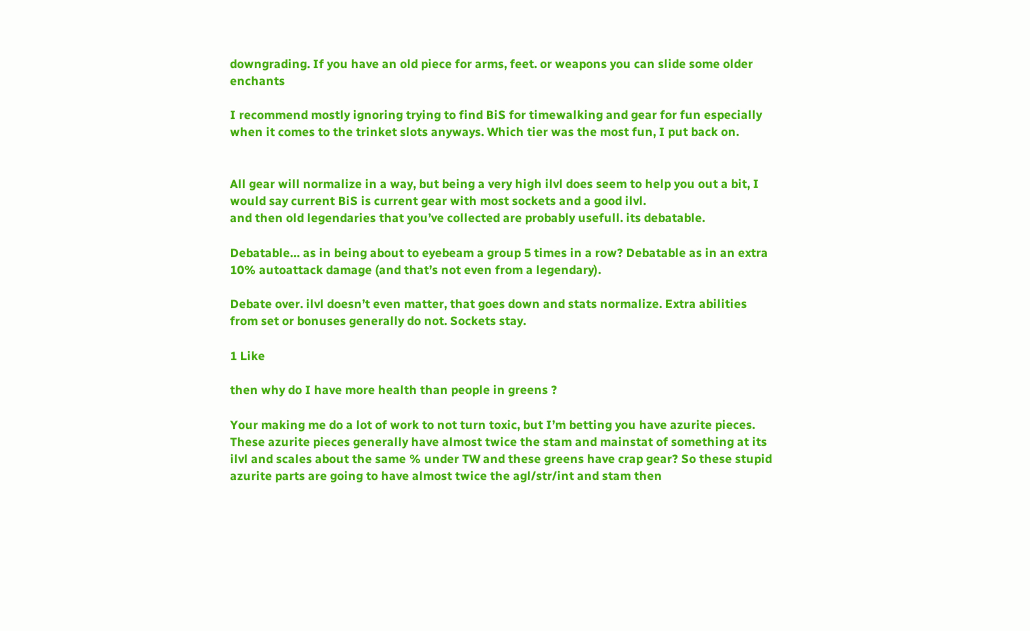downgrading. If you have an old piece for arms, feet. or weapons you can slide some older enchants

I recommend mostly ignoring trying to find BiS for timewalking and gear for fun especially when it comes to the trinket slots anyways. Which tier was the most fun, I put back on.


All gear will normalize in a way, but being a very high ilvl does seem to help you out a bit, I would say current BiS is current gear with most sockets and a good ilvl.
and then old legendaries that you’ve collected are probably usefull. its debatable.

Debatable… as in being about to eyebeam a group 5 times in a row? Debatable as in an extra 10% autoattack damage (and that’s not even from a legendary).

Debate over. ilvl doesn’t even matter, that goes down and stats normalize. Extra abilities from set or bonuses generally do not. Sockets stay.

1 Like

then why do I have more health than people in greens ?

Your making me do a lot of work to not turn toxic, but I’m betting you have azurite pieces. These azurite pieces generally have almost twice the stam and mainstat of something at its ilvl and scales about the same % under TW and these greens have crap gear? So these stupid azurite parts are going to have almost twice the agl/str/int and stam then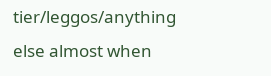tier/leggos/anything else almost when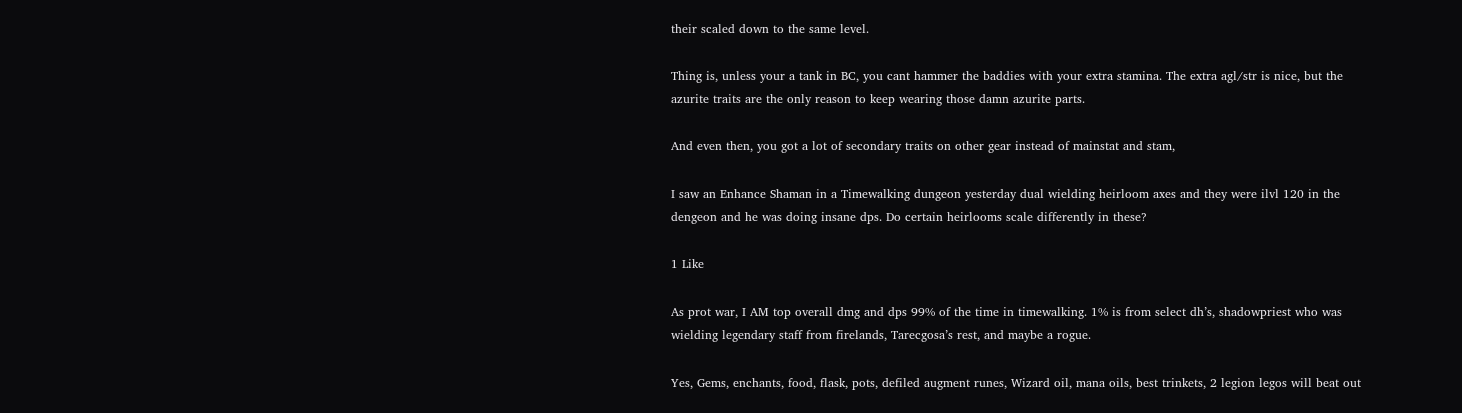their scaled down to the same level.

Thing is, unless your a tank in BC, you cant hammer the baddies with your extra stamina. The extra agl/str is nice, but the azurite traits are the only reason to keep wearing those damn azurite parts.

And even then, you got a lot of secondary traits on other gear instead of mainstat and stam,

I saw an Enhance Shaman in a Timewalking dungeon yesterday dual wielding heirloom axes and they were ilvl 120 in the dengeon and he was doing insane dps. Do certain heirlooms scale differently in these?

1 Like

As prot war, I AM top overall dmg and dps 99% of the time in timewalking. 1% is from select dh’s, shadowpriest who was wielding legendary staff from firelands, Tarecgosa’s rest, and maybe a rogue.

Yes, Gems, enchants, food, flask, pots, defiled augment runes, Wizard oil, mana oils, best trinkets, 2 legion legos will beat out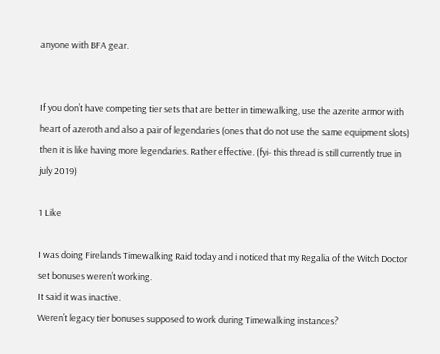anyone with BFA gear.


If you don’t have competing tier sets that are better in timewalking, use the azerite armor with heart of azeroth and also a pair of legendaries (ones that do not use the same equipment slots) then it is like having more legendaries. Rather effective. (fyi- this thread is still currently true in july 2019)

1 Like

I was doing Firelands Timewalking Raid today and i noticed that my Regalia of the Witch Doctor set bonuses weren’t working.
It said it was inactive.
Weren’t legacy tier bonuses supposed to work during Timewalking instances?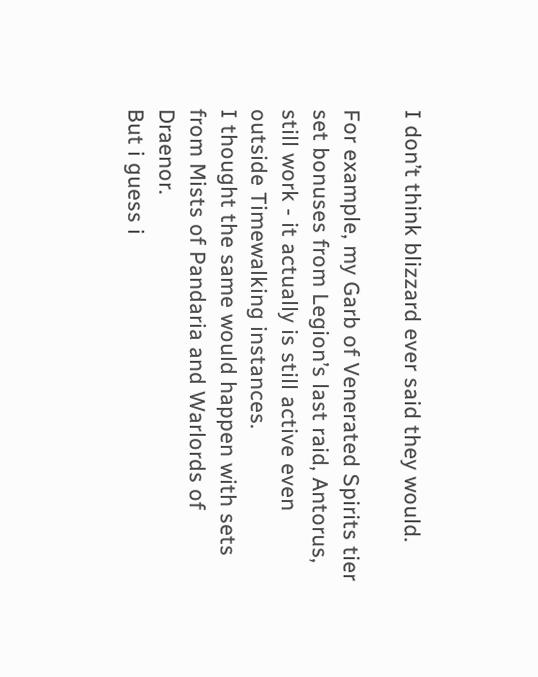I don’t think blizzard ever said they would.

For example, my Garb of Venerated Spirits tier set bonuses from Legion’s last raid, Antorus, still work - it actually is still active even outside Timewalking instances.
I thought the same would happen with sets from Mists of Pandaria and Warlords of Draenor.
But i guess i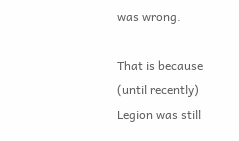was wrong.

That is because (until recently) Legion was still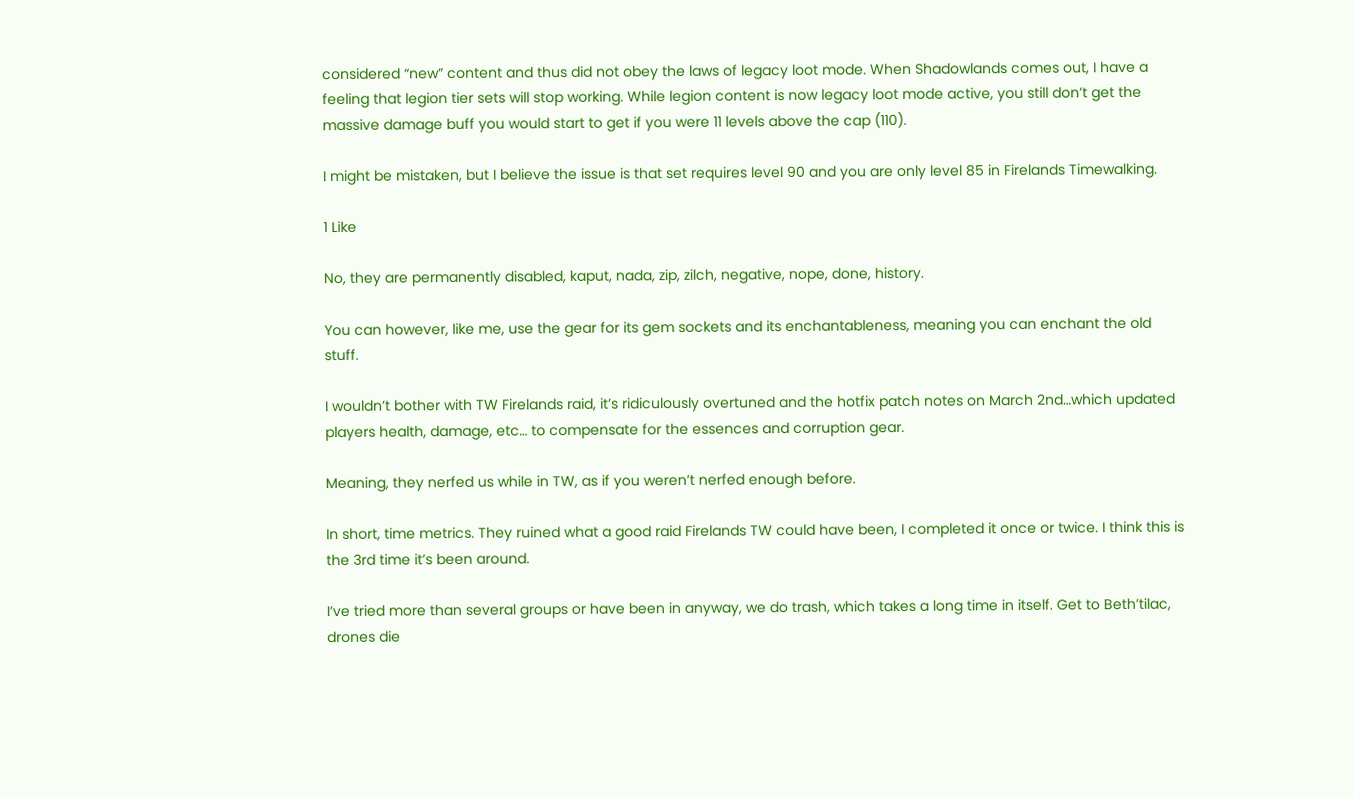considered “new” content and thus did not obey the laws of legacy loot mode. When Shadowlands comes out, I have a feeling that legion tier sets will stop working. While legion content is now legacy loot mode active, you still don’t get the massive damage buff you would start to get if you were 11 levels above the cap (110).

I might be mistaken, but I believe the issue is that set requires level 90 and you are only level 85 in Firelands Timewalking.

1 Like

No, they are permanently disabled, kaput, nada, zip, zilch, negative, nope, done, history.

You can however, like me, use the gear for its gem sockets and its enchantableness, meaning you can enchant the old stuff.

I wouldn’t bother with TW Firelands raid, it’s ridiculously overtuned and the hotfix patch notes on March 2nd…which updated players health, damage, etc… to compensate for the essences and corruption gear.

Meaning, they nerfed us while in TW, as if you weren’t nerfed enough before.

In short, time metrics. They ruined what a good raid Firelands TW could have been, I completed it once or twice. I think this is the 3rd time it’s been around.

I’ve tried more than several groups or have been in anyway, we do trash, which takes a long time in itself. Get to Beth’tilac, drones die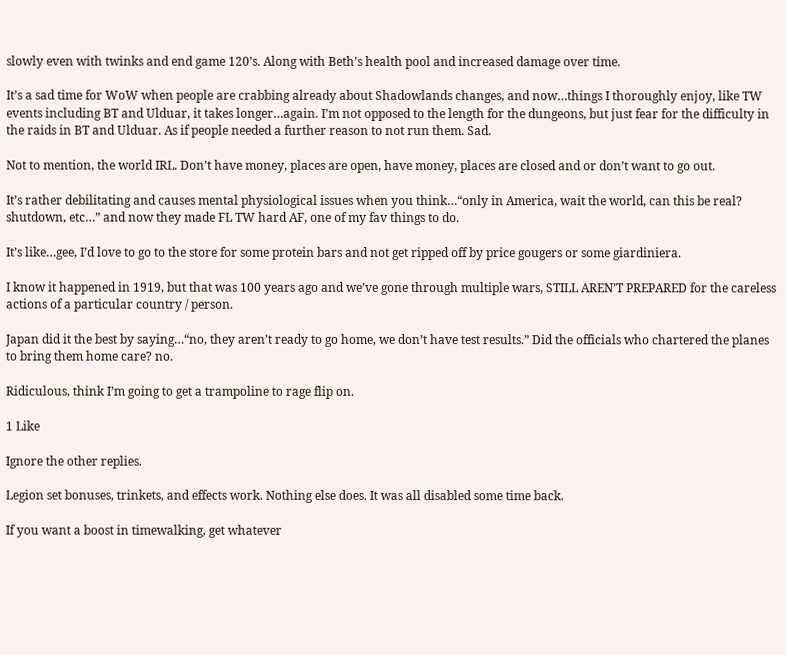slowly even with twinks and end game 120’s. Along with Beth’s health pool and increased damage over time.

It’s a sad time for WoW when people are crabbing already about Shadowlands changes, and now…things I thoroughly enjoy, like TW events including BT and Ulduar, it takes longer…again. I’m not opposed to the length for the dungeons, but just fear for the difficulty in the raids in BT and Ulduar. As if people needed a further reason to not run them. Sad.

Not to mention, the world IRL. Don’t have money, places are open, have money, places are closed and or don’t want to go out.

It’s rather debilitating and causes mental physiological issues when you think…“only in America, wait the world, can this be real? shutdown, etc…” and now they made FL TW hard AF, one of my fav things to do.

It’s like…gee, I’d love to go to the store for some protein bars and not get ripped off by price gougers or some giardiniera.

I know it happened in 1919, but that was 100 years ago and we’ve gone through multiple wars, STILL AREN’T PREPARED for the careless actions of a particular country / person.

Japan did it the best by saying…“no, they aren’t ready to go home, we don’t have test results.” Did the officials who chartered the planes to bring them home care? no.

Ridiculous, think I’m going to get a trampoline to rage flip on.

1 Like

Ignore the other replies.

Legion set bonuses, trinkets, and effects work. Nothing else does. It was all disabled some time back.

If you want a boost in timewalking, get whatever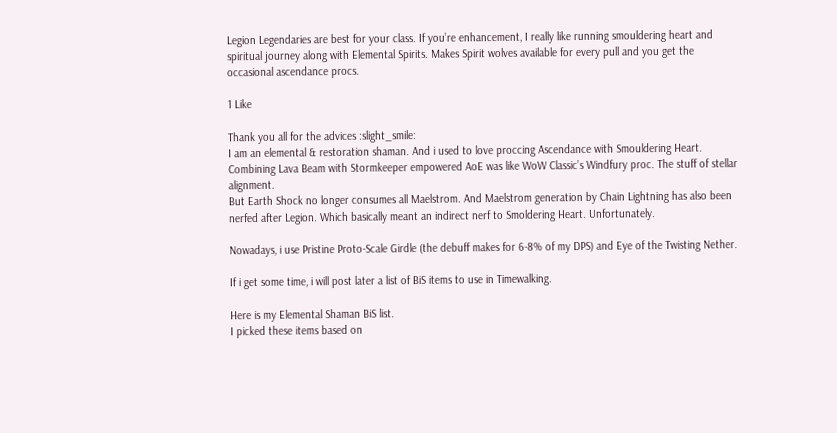Legion Legendaries are best for your class. If you’re enhancement, I really like running smouldering heart and spiritual journey along with Elemental Spirits. Makes Spirit wolves available for every pull and you get the occasional ascendance procs.

1 Like

Thank you all for the advices :slight_smile:
I am an elemental & restoration shaman. And i used to love proccing Ascendance with Smouldering Heart.
Combining Lava Beam with Stormkeeper empowered AoE was like WoW Classic’s Windfury proc. The stuff of stellar alignment.
But Earth Shock no longer consumes all Maelstrom. And Maelstrom generation by Chain Lightning has also been nerfed after Legion. Which basically meant an indirect nerf to Smoldering Heart. Unfortunately.

Nowadays, i use Pristine Proto-Scale Girdle (the debuff makes for 6-8% of my DPS) and Eye of the Twisting Nether.

If i get some time, i will post later a list of BiS items to use in Timewalking.

Here is my Elemental Shaman BiS list.
I picked these items based on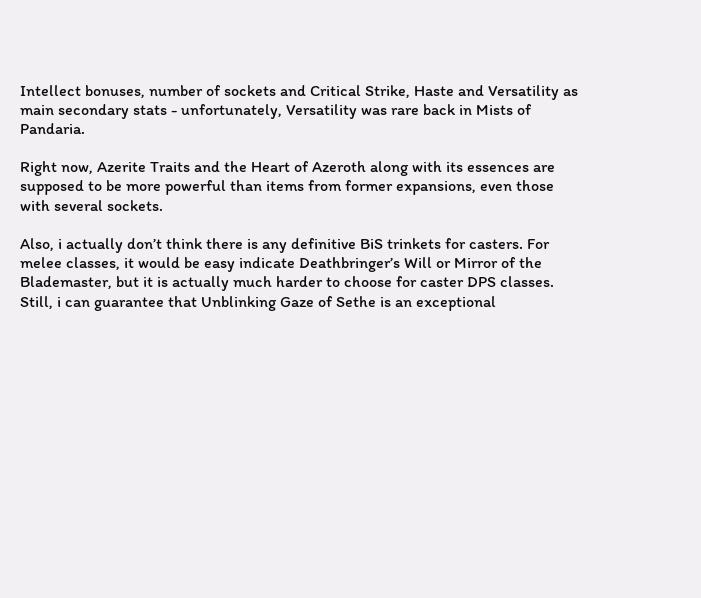Intellect bonuses, number of sockets and Critical Strike, Haste and Versatility as main secondary stats - unfortunately, Versatility was rare back in Mists of Pandaria.

Right now, Azerite Traits and the Heart of Azeroth along with its essences are supposed to be more powerful than items from former expansions, even those with several sockets.

Also, i actually don’t think there is any definitive BiS trinkets for casters. For melee classes, it would be easy indicate Deathbringer’s Will or Mirror of the Blademaster, but it is actually much harder to choose for caster DPS classes.
Still, i can guarantee that Unblinking Gaze of Sethe is an exceptional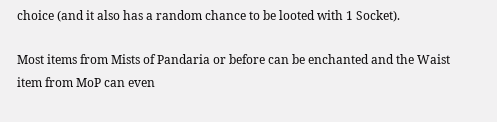choice (and it also has a random chance to be looted with 1 Socket).

Most items from Mists of Pandaria or before can be enchanted and the Waist item from MoP can even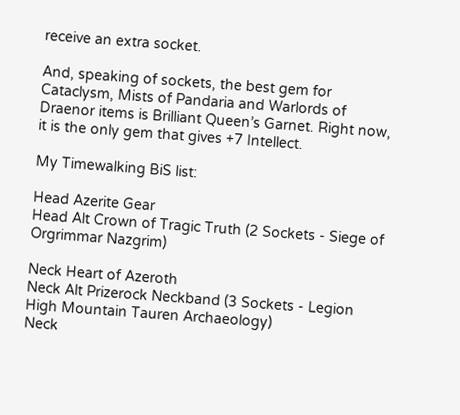receive an extra socket.

And, speaking of sockets, the best gem for Cataclysm, Mists of Pandaria and Warlords of Draenor items is Brilliant Queen’s Garnet. Right now, it is the only gem that gives +7 Intellect.

My Timewalking BiS list:

Head Azerite Gear
Head Alt Crown of Tragic Truth (2 Sockets - Siege of Orgrimmar Nazgrim)

Neck Heart of Azeroth
Neck Alt Prizerock Neckband (3 Sockets - Legion High Mountain Tauren Archaeology)
Neck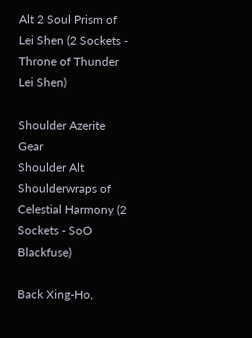Alt 2 Soul Prism of Lei Shen (2 Sockets - Throne of Thunder Lei Shen)

Shoulder Azerite Gear
Shoulder Alt Shoulderwraps of Celestial Harmony (2 Sockets - SoO Blackfuse)

Back Xing-Ho,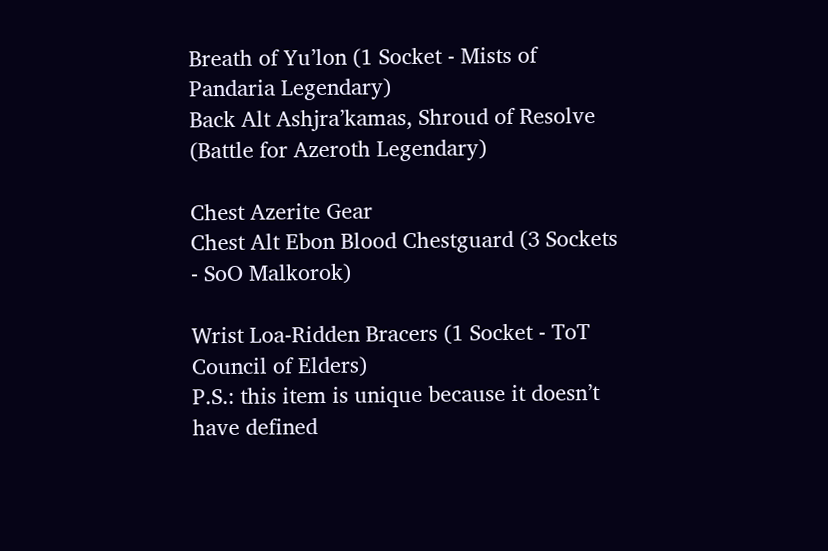Breath of Yu’lon (1 Socket - Mists of Pandaria Legendary)
Back Alt Ashjra’kamas, Shroud of Resolve (Battle for Azeroth Legendary)

Chest Azerite Gear
Chest Alt Ebon Blood Chestguard (3 Sockets - SoO Malkorok)

Wrist Loa-Ridden Bracers (1 Socket - ToT Council of Elders)
P.S.: this item is unique because it doesn’t have defined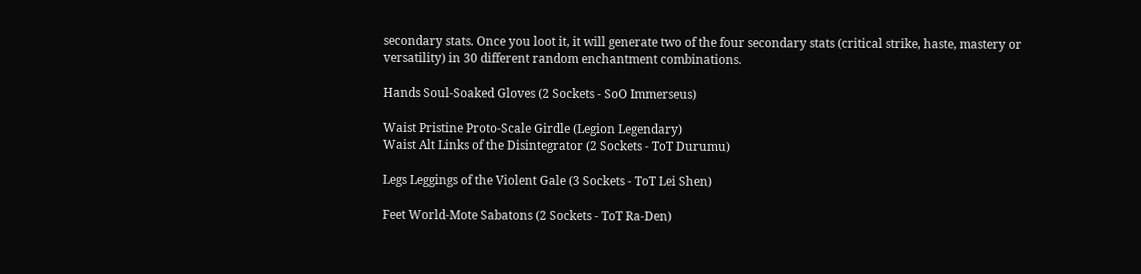secondary stats. Once you loot it, it will generate two of the four secondary stats (critical strike, haste, mastery or versatility) in 30 different random enchantment combinations.

Hands Soul-Soaked Gloves (2 Sockets - SoO Immerseus)

Waist Pristine Proto-Scale Girdle (Legion Legendary)
Waist Alt Links of the Disintegrator (2 Sockets - ToT Durumu)

Legs Leggings of the Violent Gale (3 Sockets - ToT Lei Shen)

Feet World-Mote Sabatons (2 Sockets - ToT Ra-Den)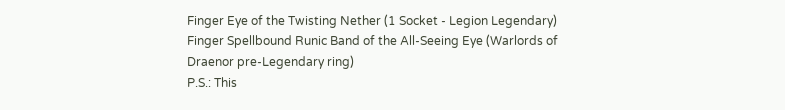Finger Eye of the Twisting Nether (1 Socket - Legion Legendary)
Finger Spellbound Runic Band of the All-Seeing Eye (Warlords of Draenor pre-Legendary ring)
P.S.: This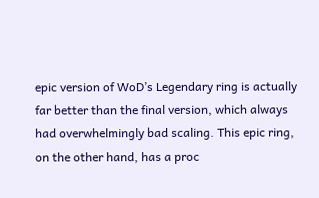epic version of WoD’s Legendary ring is actually far better than the final version, which always had overwhelmingly bad scaling. This epic ring, on the other hand, has a proc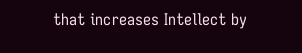that increases Intellect by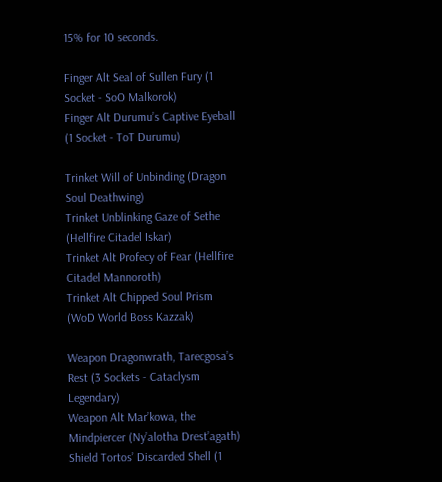15% for 10 seconds.

Finger Alt Seal of Sullen Fury (1 Socket - SoO Malkorok)
Finger Alt Durumu’s Captive Eyeball (1 Socket - ToT Durumu)

Trinket Will of Unbinding (Dragon Soul Deathwing)
Trinket Unblinking Gaze of Sethe (Hellfire Citadel Iskar)
Trinket Alt Profecy of Fear (Hellfire Citadel Mannoroth)
Trinket Alt Chipped Soul Prism (WoD World Boss Kazzak)

Weapon Dragonwrath, Tarecgosa’s Rest (3 Sockets - Cataclysm Legendary)
Weapon Alt Mar’kowa, the Mindpiercer (Ny’alotha Drest’agath)
Shield Tortos’ Discarded Shell (1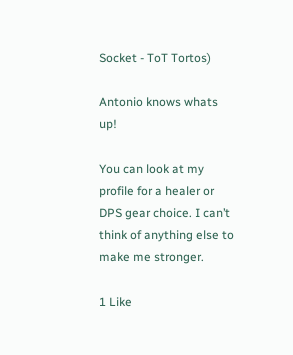Socket - ToT Tortos)

Antonio knows whats up!

You can look at my profile for a healer or DPS gear choice. I can’t think of anything else to make me stronger.

1 Like